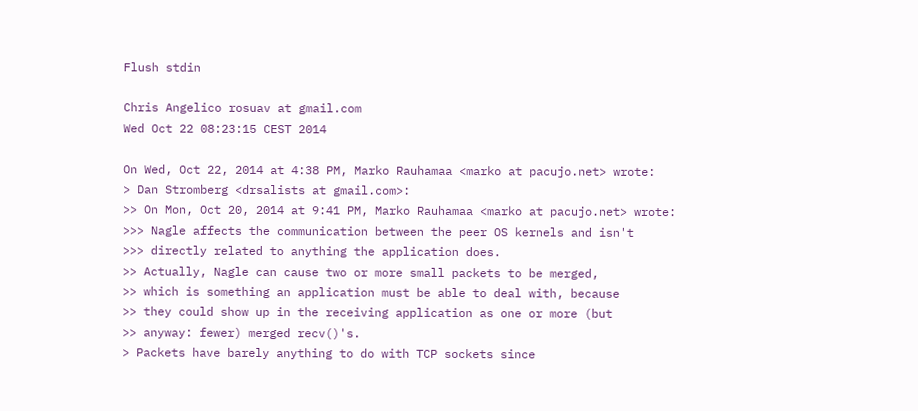Flush stdin

Chris Angelico rosuav at gmail.com
Wed Oct 22 08:23:15 CEST 2014

On Wed, Oct 22, 2014 at 4:38 PM, Marko Rauhamaa <marko at pacujo.net> wrote:
> Dan Stromberg <drsalists at gmail.com>:
>> On Mon, Oct 20, 2014 at 9:41 PM, Marko Rauhamaa <marko at pacujo.net> wrote:
>>> Nagle affects the communication between the peer OS kernels and isn't
>>> directly related to anything the application does.
>> Actually, Nagle can cause two or more small packets to be merged,
>> which is something an application must be able to deal with, because
>> they could show up in the receiving application as one or more (but
>> anyway: fewer) merged recv()'s.
> Packets have barely anything to do with TCP sockets since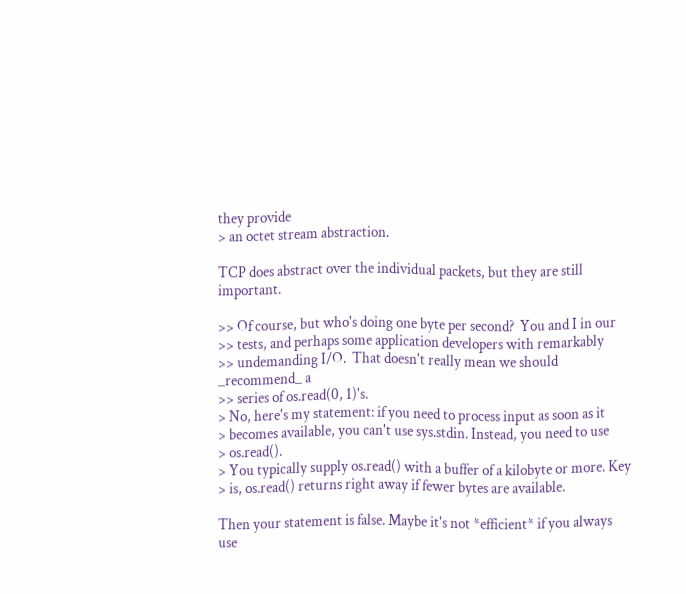they provide
> an octet stream abstraction.

TCP does abstract over the individual packets, but they are still important.

>> Of course, but who's doing one byte per second?  You and I in our
>> tests, and perhaps some application developers with remarkably
>> undemanding I/O.  That doesn't really mean we should _recommend_ a
>> series of os.read(0, 1)'s.
> No, here's my statement: if you need to process input as soon as it
> becomes available, you can't use sys.stdin. Instead, you need to use
> os.read().
> You typically supply os.read() with a buffer of a kilobyte or more. Key
> is, os.read() returns right away if fewer bytes are available.

Then your statement is false. Maybe it's not *efficient* if you always
use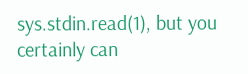sys.stdin.read(1), but you certainly can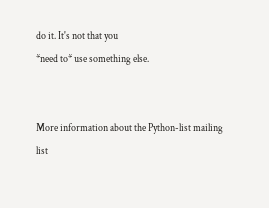do it. It's not that you
*need to* use something else.


More information about the Python-list mailing list